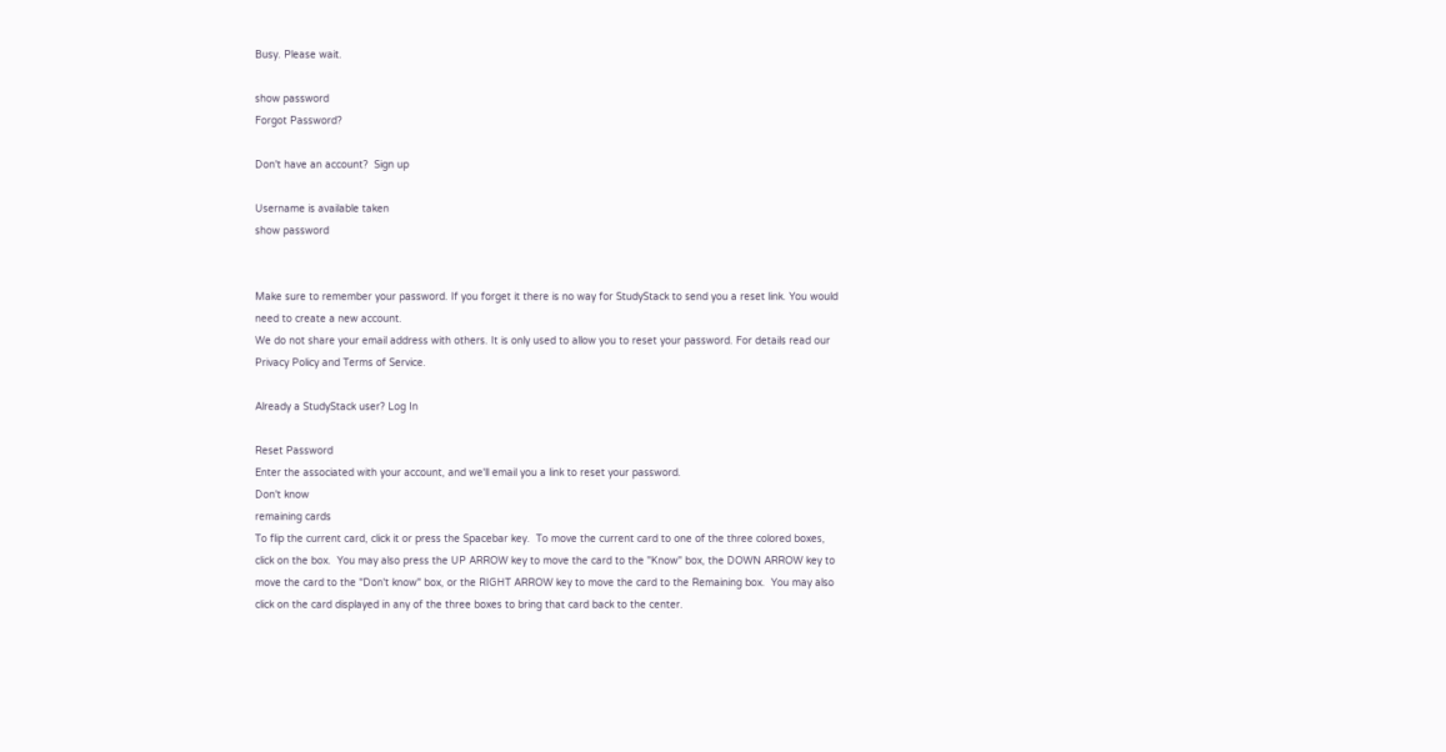Busy. Please wait.

show password
Forgot Password?

Don't have an account?  Sign up

Username is available taken
show password


Make sure to remember your password. If you forget it there is no way for StudyStack to send you a reset link. You would need to create a new account.
We do not share your email address with others. It is only used to allow you to reset your password. For details read our Privacy Policy and Terms of Service.

Already a StudyStack user? Log In

Reset Password
Enter the associated with your account, and we'll email you a link to reset your password.
Don't know
remaining cards
To flip the current card, click it or press the Spacebar key.  To move the current card to one of the three colored boxes, click on the box.  You may also press the UP ARROW key to move the card to the "Know" box, the DOWN ARROW key to move the card to the "Don't know" box, or the RIGHT ARROW key to move the card to the Remaining box.  You may also click on the card displayed in any of the three boxes to bring that card back to the center.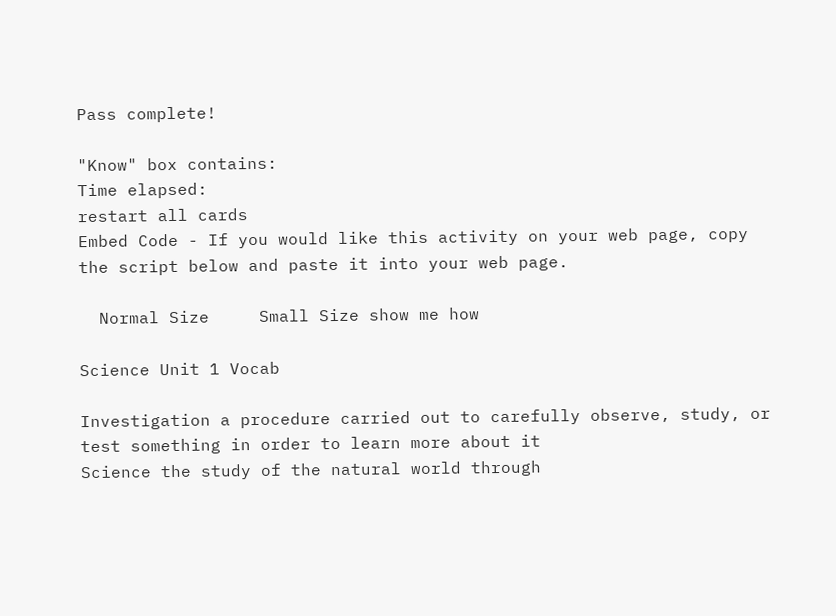Pass complete!

"Know" box contains:
Time elapsed:
restart all cards
Embed Code - If you would like this activity on your web page, copy the script below and paste it into your web page.

  Normal Size     Small Size show me how

Science Unit 1 Vocab

Investigation a procedure carried out to carefully observe, study, or test something in order to learn more about it
Science the study of the natural world through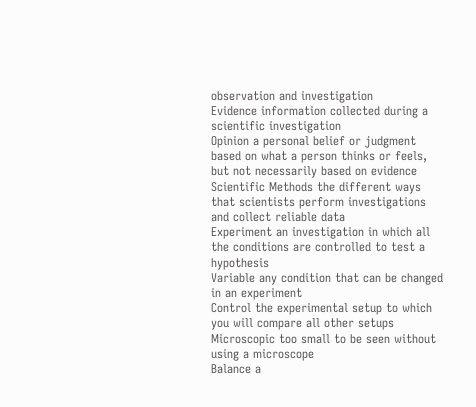observation and investigation
Evidence information collected during a scientific investigation
Opinion a personal belief or judgment based on what a person thinks or feels, but not necessarily based on evidence
Scientific Methods the different ways that scientists perform investigations and collect reliable data
Experiment an investigation in which all the conditions are controlled to test a hypothesis
Variable any condition that can be changed in an experiment
Control the experimental setup to which you will compare all other setups
Microscopic too small to be seen without using a microscope
Balance a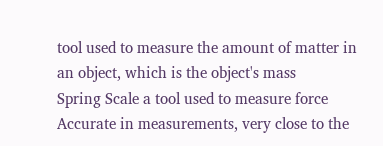tool used to measure the amount of matter in an object, which is the object's mass
Spring Scale a tool used to measure force
Accurate in measurements, very close to the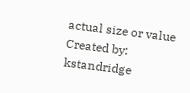actual size or value
Created by: kstandridge